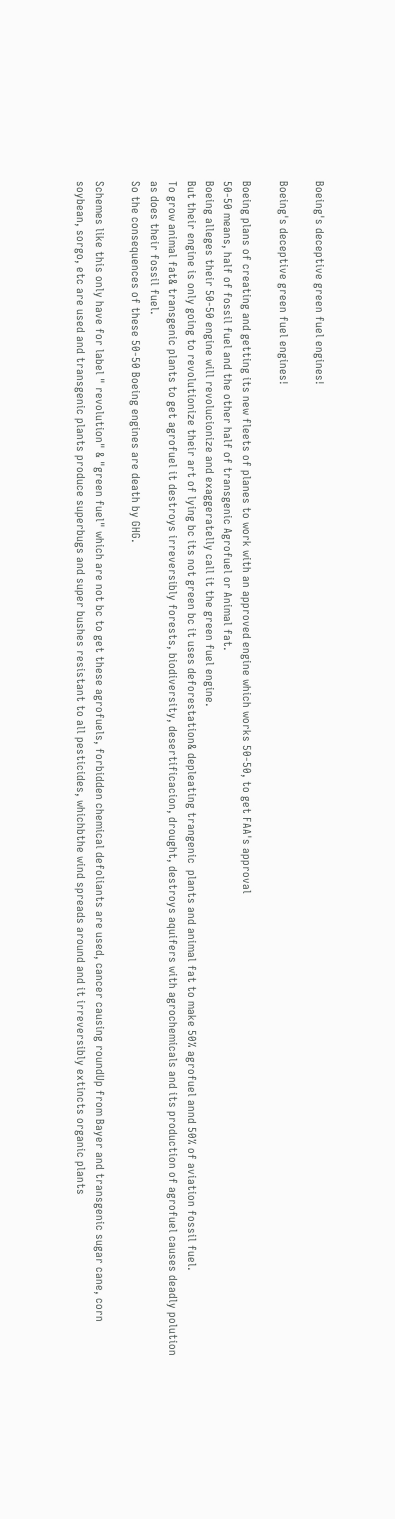Boeing's deceptive green fuel engines!

Boeing's deceptive green fuel engines!

Boeing plans of creating and getting its new fleets of planes to work with an approved engine which works 50-50, to get FAA's approval
50-50 means, half of fossil fuel and the other half of transgenic Agrofuel or Animal fat.
Boeing alleges their 50-50 engine will revolucionize and exaggeratelly call it the green fuel engine.
But their engine is only going to revolutionize their art of lying bc its not green bc it uses deforestation& depleating trangenic  plants and animal fat to make 50% agrofuel annd 50% of aviation fossil fuel.
To grow animal fat& transgenic plants to get agrofuel it destroys irreversibly forests, biodiversity, desertificacion, drought, destroys aquifers with agrochemicals and its production of agrofuel causes deadly polution as does their fossil fuel.
So the consequences of these 50-50 Boeing engines are death by GHG.

Schemes like this only have for label " revolution" & "green fuel" which are not bc to get these agrofuels, forbidden chemical defoliants are used, cancer causing roundUp from Bayer and transgenic sugar cane, corn soybean, sorgo, etc are used and transgenic plants produce superbugs and super bushes resistant to all pesticides, whichbthe wind spreads around and it irreversibly extincts organic plants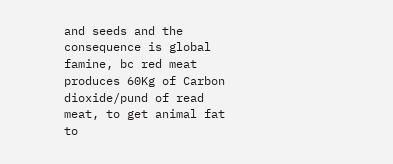and seeds and the consequence is global famine, bc red meat produces 60Kg of Carbon dioxide/pund of read meat, to get animal fat to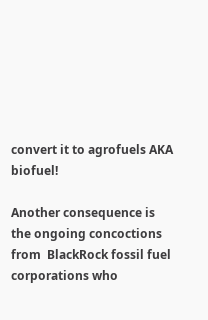convert it to agrofuels AKA biofuel!

Another consequence is the ongoing concoctions from  BlackRock fossil fuel corporations who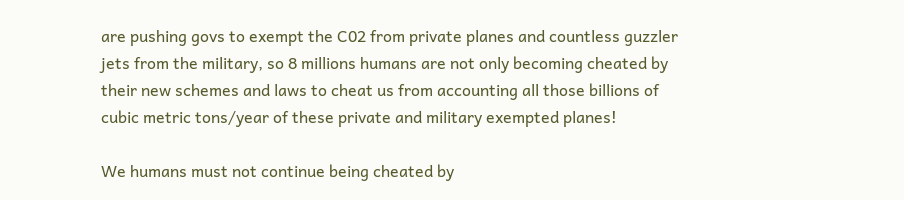are pushing govs to exempt the C02 from private planes and countless guzzler jets from the military, so 8 millions humans are not only becoming cheated by their new schemes and laws to cheat us from accounting all those billions of cubic metric tons/year of these private and military exempted planes!

We humans must not continue being cheated by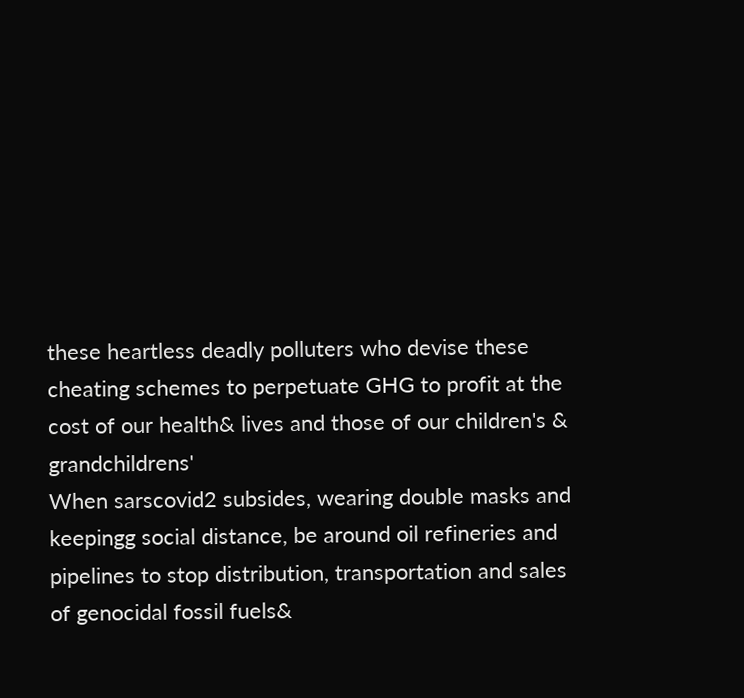these heartless deadly polluters who devise these cheating schemes to perpetuate GHG to profit at the cost of our health& lives and those of our children's & grandchildrens'
When sarscovid2 subsides, wearing double masks and keepingg social distance, be around oil refineries and pipelines to stop distribution, transportation and sales of genocidal fossil fuels&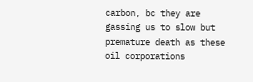carbon, bc they are gassing us to slow but premature death as these oil corporations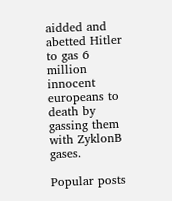aidded and abetted Hitler to gas 6 million innocent europeans to death by gassing them with ZyklonB gases.

Popular posts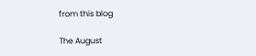from this blog

The August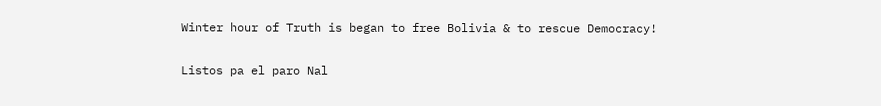Winter hour of Truth is began to free Bolivia & to rescue Democracy!

Listos pa el paro Nal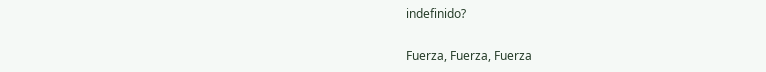indefinido?

Fuerza, Fuerza, Fuerza